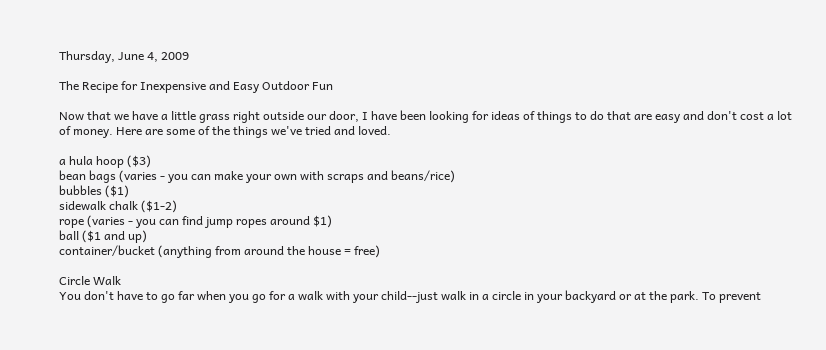Thursday, June 4, 2009

The Recipe for Inexpensive and Easy Outdoor Fun

Now that we have a little grass right outside our door, I have been looking for ideas of things to do that are easy and don't cost a lot of money. Here are some of the things we've tried and loved.

a hula hoop ($3)
bean bags (varies - you can make your own with scraps and beans/rice)
bubbles ($1)
sidewalk chalk ($1-2)
rope (varies - you can find jump ropes around $1)
ball ($1 and up)
container/bucket (anything from around the house = free)

Circle Walk
You don't have to go far when you go for a walk with your child--just walk in a circle in your backyard or at the park. To prevent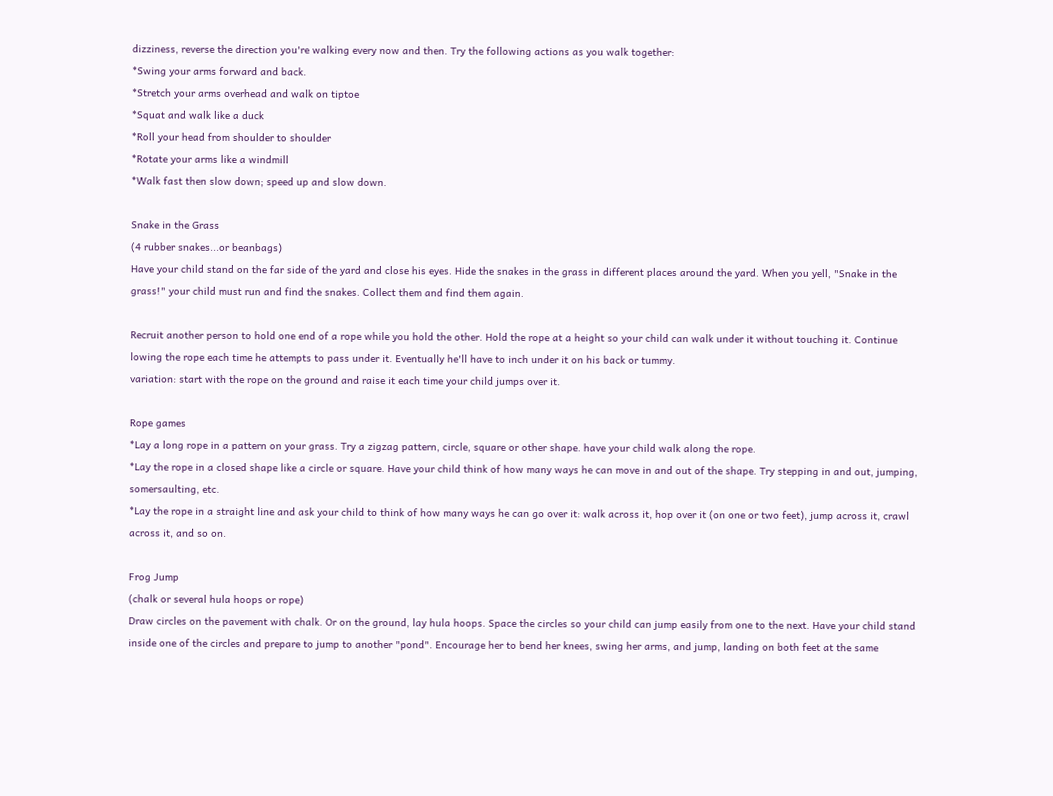dizziness, reverse the direction you're walking every now and then. Try the following actions as you walk together:
*Swing your arms forward and back.
*Stretch your arms overhead and walk on tiptoe
*Squat and walk like a duck
*Roll your head from shoulder to shoulder
*Rotate your arms like a windmill
*Walk fast then slow down; speed up and slow down.

Snake in the Grass
(4 rubber snakes...or beanbags)
Have your child stand on the far side of the yard and close his eyes. Hide the snakes in the grass in different places around the yard. When you yell, "Snake in the grass!" your child must run and find the snakes. Collect them and find them again.

Recruit another person to hold one end of a rope while you hold the other. Hold the rope at a height so your child can walk under it without touching it. Continue lowing the rope each time he attempts to pass under it. Eventually he'll have to inch under it on his back or tummy.
variation: start with the rope on the ground and raise it each time your child jumps over it.

Rope games
*Lay a long rope in a pattern on your grass. Try a zigzag pattern, circle, square or other shape. have your child walk along the rope.
*Lay the rope in a closed shape like a circle or square. Have your child think of how many ways he can move in and out of the shape. Try stepping in and out, jumping, somersaulting, etc.
*Lay the rope in a straight line and ask your child to think of how many ways he can go over it: walk across it, hop over it (on one or two feet), jump across it, crawl across it, and so on.

Frog Jump
(chalk or several hula hoops or rope)
Draw circles on the pavement with chalk. Or on the ground, lay hula hoops. Space the circles so your child can jump easily from one to the next. Have your child stand inside one of the circles and prepare to jump to another "pond". Encourage her to bend her knees, swing her arms, and jump, landing on both feet at the same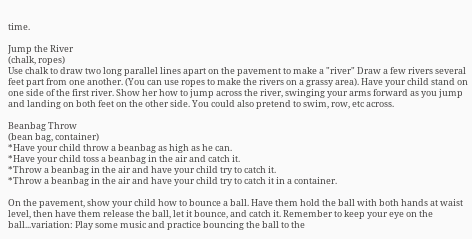time.

Jump the River
(chalk, ropes)
Use chalk to draw two long parallel lines apart on the pavement to make a "river" Draw a few rivers several feet part from one another. (You can use ropes to make the rivers on a grassy area). Have your child stand on one side of the first river. Show her how to jump across the river, swinging your arms forward as you jump and landing on both feet on the other side. You could also pretend to swim, row, etc across.

Beanbag Throw
(bean bag, container)
*Have your child throw a beanbag as high as he can.
*Have your child toss a beanbag in the air and catch it.
*Throw a beanbag in the air and have your child try to catch it.
*Throw a beanbag in the air and have your child try to catch it in a container.

On the pavement, show your child how to bounce a ball. Have them hold the ball with both hands at waist level, then have them release the ball, let it bounce, and catch it. Remember to keep your eye on the ball...variation: Play some music and practice bouncing the ball to the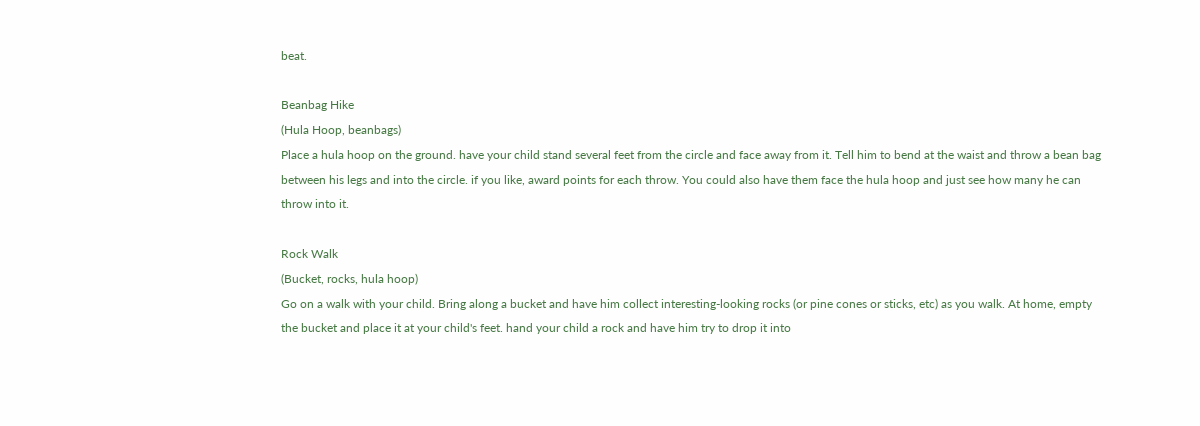beat.

Beanbag Hike
(Hula Hoop, beanbags)
Place a hula hoop on the ground. have your child stand several feet from the circle and face away from it. Tell him to bend at the waist and throw a bean bag between his legs and into the circle. if you like, award points for each throw. You could also have them face the hula hoop and just see how many he can throw into it.

Rock Walk
(Bucket, rocks, hula hoop)
Go on a walk with your child. Bring along a bucket and have him collect interesting-looking rocks (or pine cones or sticks, etc) as you walk. At home, empty the bucket and place it at your child's feet. hand your child a rock and have him try to drop it into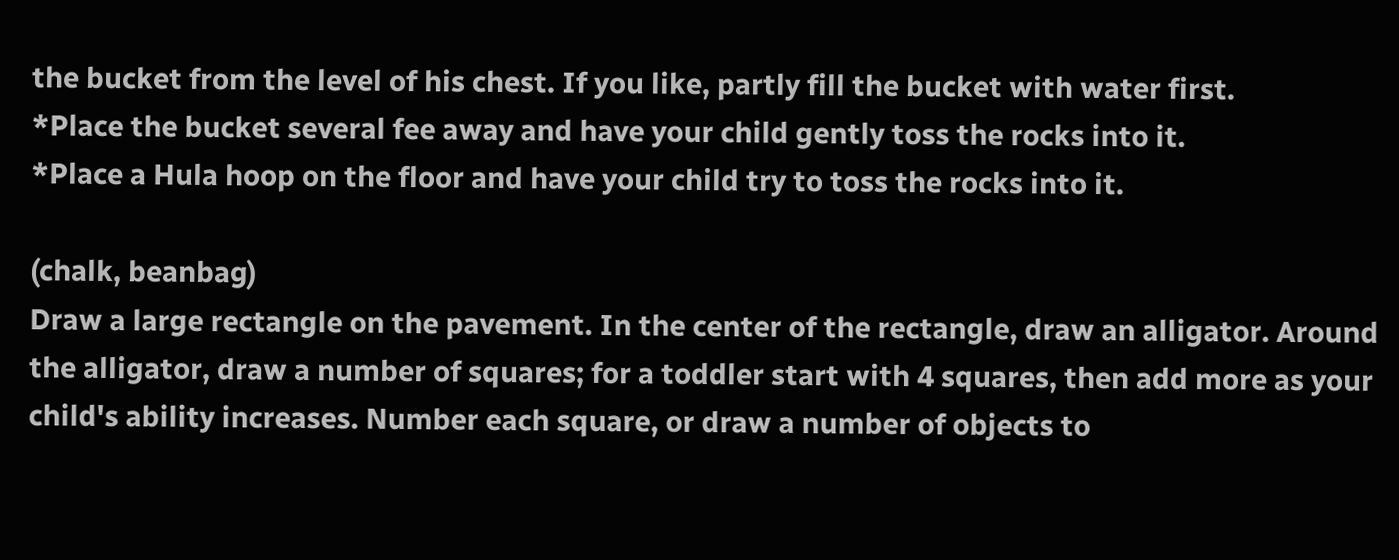the bucket from the level of his chest. If you like, partly fill the bucket with water first.
*Place the bucket several fee away and have your child gently toss the rocks into it.
*Place a Hula hoop on the floor and have your child try to toss the rocks into it.

(chalk, beanbag)
Draw a large rectangle on the pavement. In the center of the rectangle, draw an alligator. Around the alligator, draw a number of squares; for a toddler start with 4 squares, then add more as your child's ability increases. Number each square, or draw a number of objects to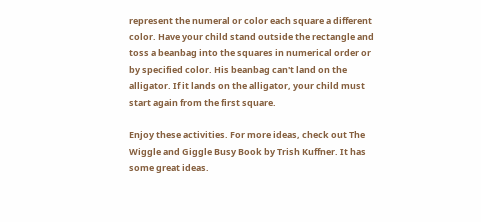represent the numeral or color each square a different color. Have your child stand outside the rectangle and toss a beanbag into the squares in numerical order or by specified color. His beanbag can't land on the alligator. If it lands on the alligator, your child must start again from the first square.

Enjoy these activities. For more ideas, check out The Wiggle and Giggle Busy Book by Trish Kuffner. It has some great ideas.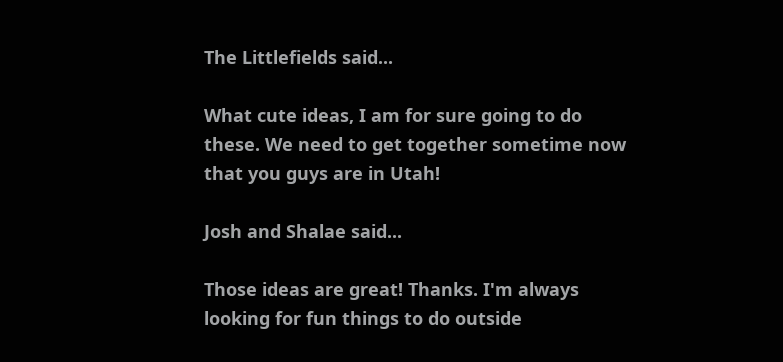The Littlefields said...

What cute ideas, I am for sure going to do these. We need to get together sometime now that you guys are in Utah!

Josh and Shalae said...

Those ideas are great! Thanks. I'm always looking for fun things to do outside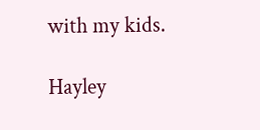with my kids.

Hayley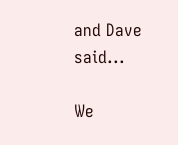and Dave said...

We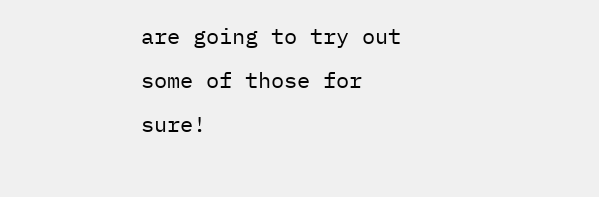are going to try out some of those for sure!